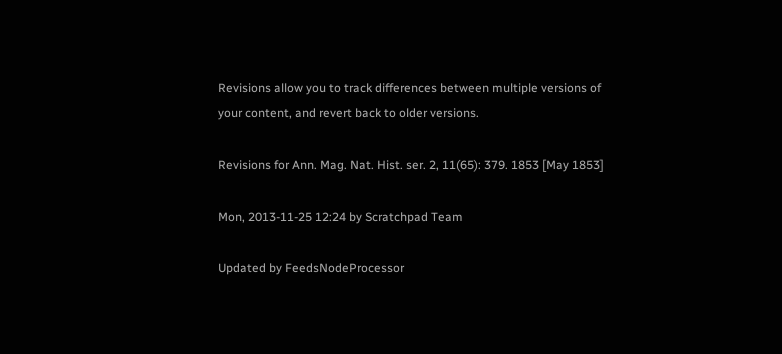Revisions allow you to track differences between multiple versions of your content, and revert back to older versions.

Revisions for Ann. Mag. Nat. Hist. ser. 2, 11(65): 379. 1853 [May 1853]

Mon, 2013-11-25 12:24 by Scratchpad Team

Updated by FeedsNodeProcessor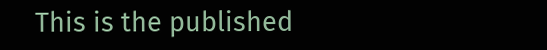This is the published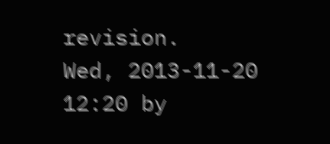revision.
Wed, 2013-11-20 12:20 by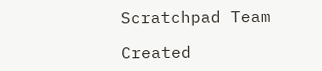Scratchpad Team

Created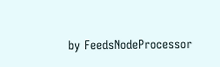by FeedsNodeProcessor